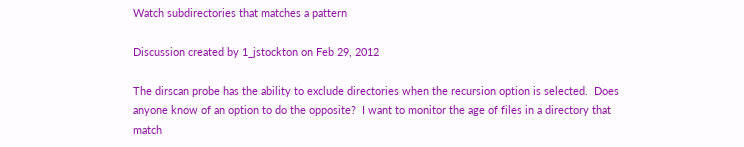Watch subdirectories that matches a pattern

Discussion created by 1_jstockton on Feb 29, 2012

The dirscan probe has the ability to exclude directories when the recursion option is selected.  Does anyone know of an option to do the opposite?  I want to monitor the age of files in a directory that match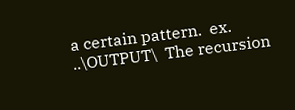a certain pattern.  ex.  ..\OUTPUT\  The recursion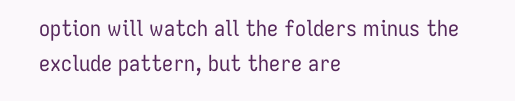option will watch all the folders minus the exclude pattern, but there are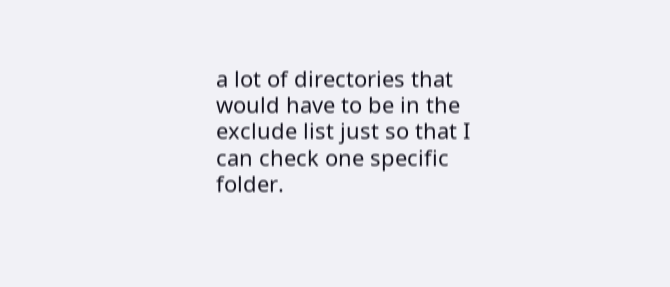a lot of directories that would have to be in the exclude list just so that I can check one specific folder.